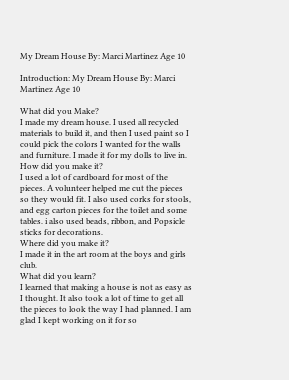My Dream House By: Marci Martinez Age 10

Introduction: My Dream House By: Marci Martinez Age 10

What did you Make?
I made my dream house. I used all recycled materials to build it, and then I used paint so I could pick the colors I wanted for the walls and furniture. I made it for my dolls to live in.
How did you make it?
I used a lot of cardboard for most of the pieces. A volunteer helped me cut the pieces so they would fit. I also used corks for stools, and egg carton pieces for the toilet and some tables. i also used beads, ribbon, and Popsicle sticks for decorations.
Where did you make it?
I made it in the art room at the boys and girls club.
What did you learn?
I learned that making a house is not as easy as I thought. It also took a lot of time to get all the pieces to look the way I had planned. I am glad I kept working on it for so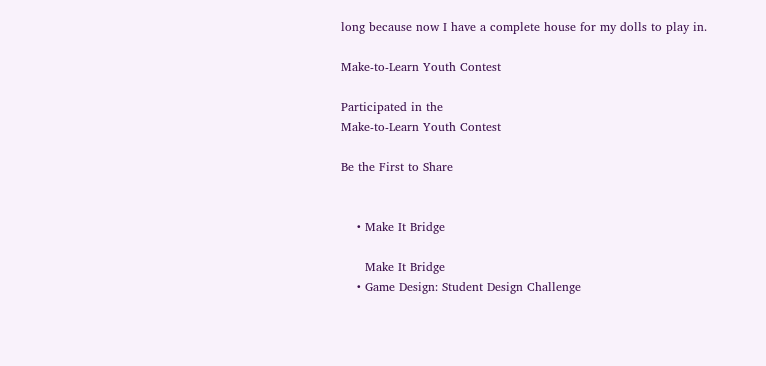long because now I have a complete house for my dolls to play in.

Make-to-Learn Youth Contest

Participated in the
Make-to-Learn Youth Contest

Be the First to Share


    • Make It Bridge

      Make It Bridge
    • Game Design: Student Design Challenge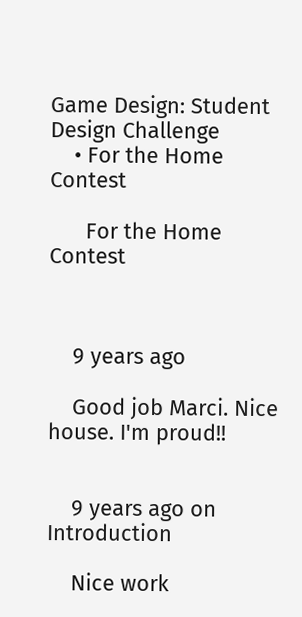Game Design: Student Design Challenge
    • For the Home Contest

      For the Home Contest



    9 years ago

    Good job Marci. Nice house. I'm proud!!


    9 years ago on Introduction

    Nice work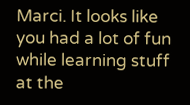Marci. It looks like you had a lot of fun while learning stuff at the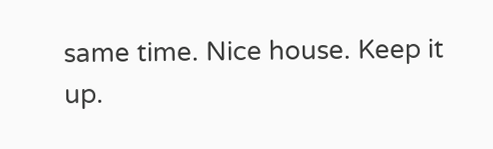same time. Nice house. Keep it up.